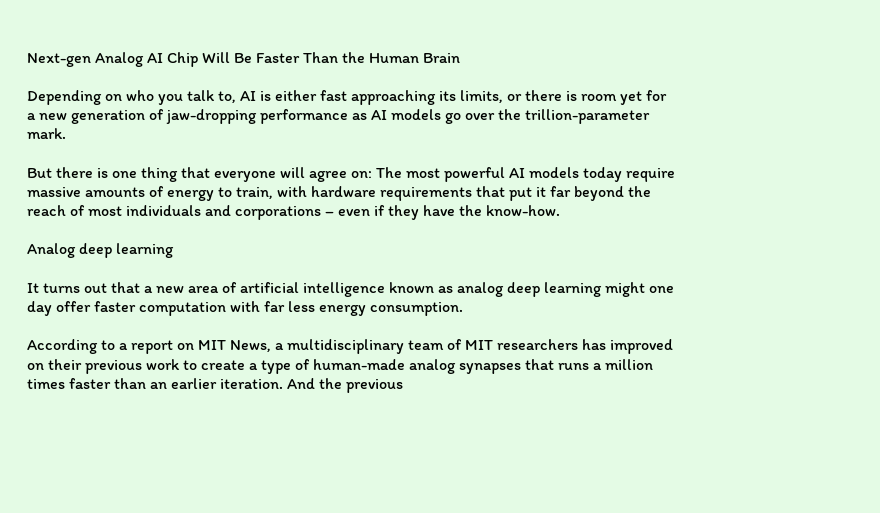Next-gen Analog AI Chip Will Be Faster Than the Human Brain

Depending on who you talk to, AI is either fast approaching its limits, or there is room yet for a new generation of jaw-dropping performance as AI models go over the trillion-parameter mark.

But there is one thing that everyone will agree on: The most powerful AI models today require massive amounts of energy to train, with hardware requirements that put it far beyond the reach of most individuals and corporations – even if they have the know-how.

Analog deep learning

It turns out that a new area of artificial intelligence known as analog deep learning might one day offer faster computation with far less energy consumption.

According to a report on MIT News, a multidisciplinary team of MIT researchers has improved on their previous work to create a type of human-made analog synapses that runs a million times faster than an earlier iteration. And the previous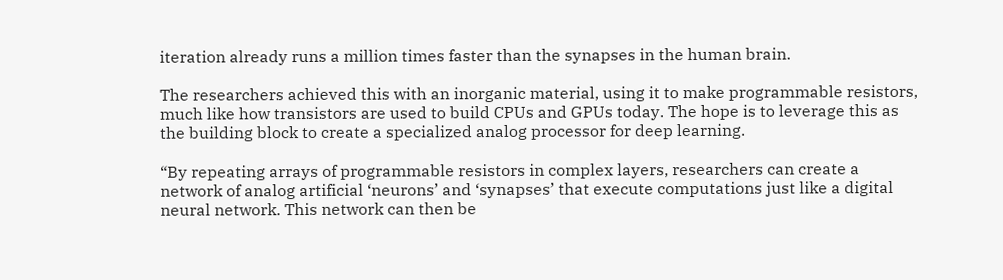iteration already runs a million times faster than the synapses in the human brain.

The researchers achieved this with an inorganic material, using it to make programmable resistors, much like how transistors are used to build CPUs and GPUs today. The hope is to leverage this as the building block to create a specialized analog processor for deep learning.

“By repeating arrays of programmable resistors in complex layers, researchers can create a network of analog artificial ‘neurons’ and ‘synapses’ that execute computations just like a digital neural network. This network can then be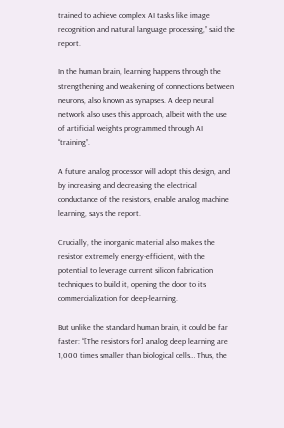trained to achieve complex AI tasks like image recognition and natural language processing,” said the report.

In the human brain, learning happens through the strengthening and weakening of connections between neurons, also known as synapses. A deep neural network also uses this approach, albeit with the use of artificial weights programmed through AI “training”.

A future analog processor will adopt this design, and by increasing and decreasing the electrical conductance of the resistors, enable analog machine learning, says the report.

Crucially, the inorganic material also makes the resistor extremely energy-efficient, with the potential to leverage current silicon fabrication techniques to build it, opening the door to its commercialization for deep-learning.

But unlike the standard human brain, it could be far faster: “[The resistors for] analog deep learning are 1,000 times smaller than biological cells… Thus, the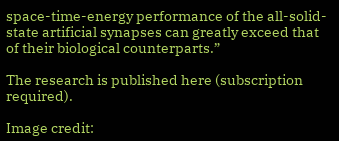space-time-energy performance of the all-solid-state artificial synapses can greatly exceed that of their biological counterparts.”

The research is published here (subscription required).

Image credit: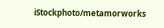iStockphoto/metamorworks